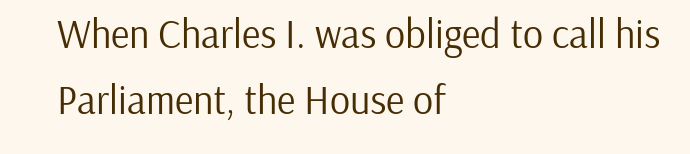When Charles I. was obliged to call his Parliament, the House of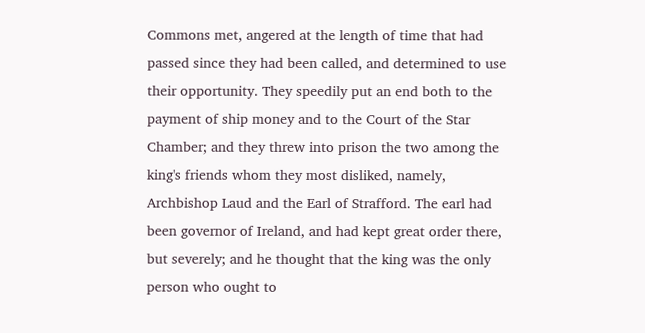Commons met, angered at the length of time that had passed since they had been called, and determined to use their opportunity. They speedily put an end both to the payment of ship money and to the Court of the Star Chamber; and they threw into prison the two among the king's friends whom they most disliked, namely, Archbishop Laud and the Earl of Strafford. The earl had been governor of Ireland, and had kept great order there, but severely; and he thought that the king was the only person who ought to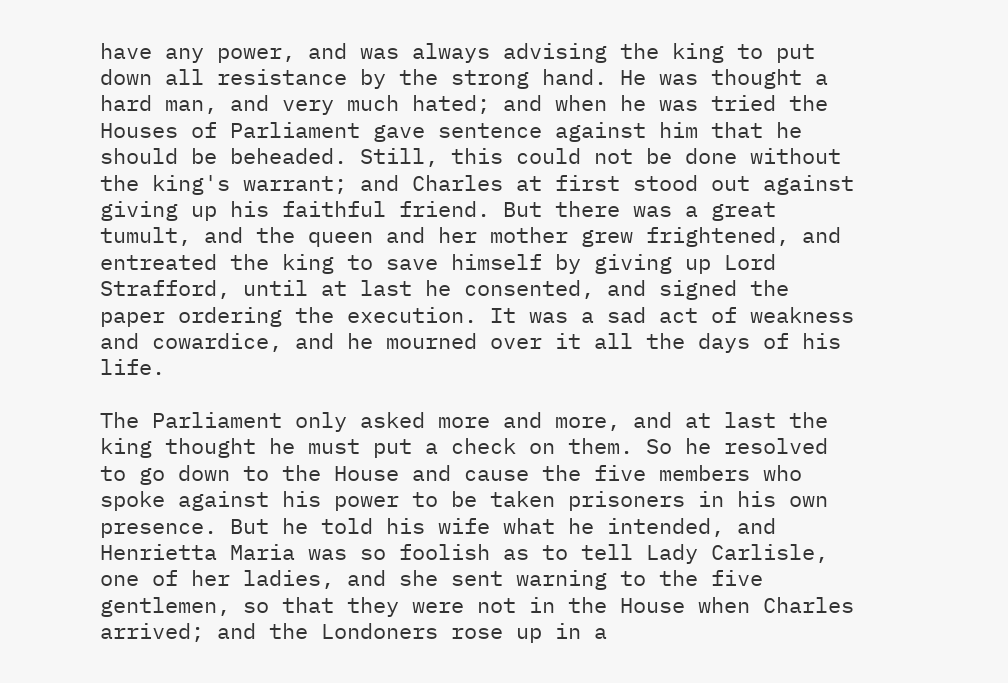have any power, and was always advising the king to put down all resistance by the strong hand. He was thought a hard man, and very much hated; and when he was tried the Houses of Parliament gave sentence against him that he should be beheaded. Still, this could not be done without the king's warrant; and Charles at first stood out against giving up his faithful friend. But there was a great tumult, and the queen and her mother grew frightened, and entreated the king to save himself by giving up Lord Strafford, until at last he consented, and signed the paper ordering the execution. It was a sad act of weakness and cowardice, and he mourned over it all the days of his life.

The Parliament only asked more and more, and at last the king thought he must put a check on them. So he resolved to go down to the House and cause the five members who spoke against his power to be taken prisoners in his own presence. But he told his wife what he intended, and Henrietta Maria was so foolish as to tell Lady Carlisle, one of her ladies, and she sent warning to the five gentlemen, so that they were not in the House when Charles arrived; and the Londoners rose up in a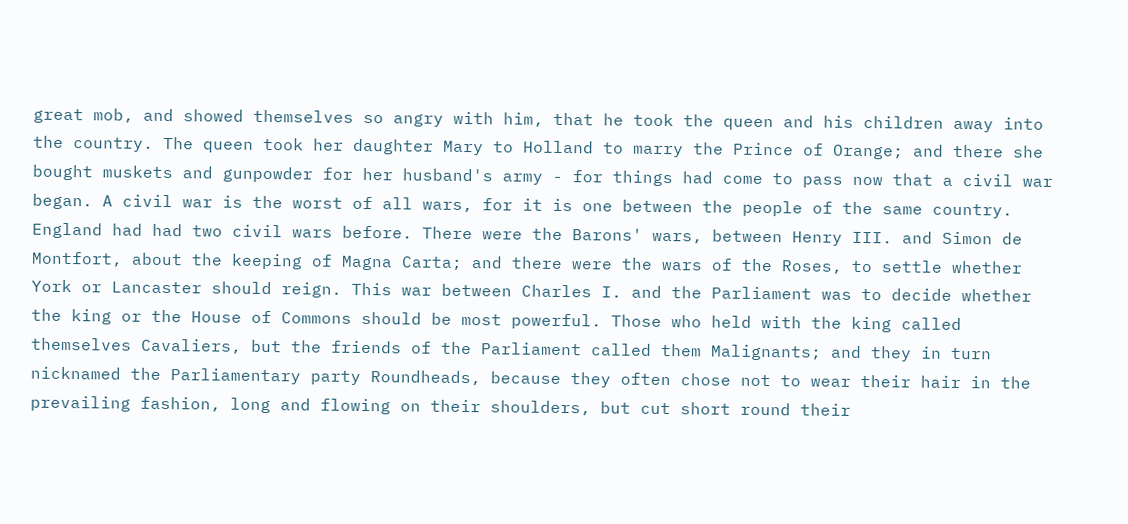great mob, and showed themselves so angry with him, that he took the queen and his children away into the country. The queen took her daughter Mary to Holland to marry the Prince of Orange; and there she bought muskets and gunpowder for her husband's army - for things had come to pass now that a civil war began. A civil war is the worst of all wars, for it is one between the people of the same country. England had had two civil wars before. There were the Barons' wars, between Henry III. and Simon de Montfort, about the keeping of Magna Carta; and there were the wars of the Roses, to settle whether York or Lancaster should reign. This war between Charles I. and the Parliament was to decide whether the king or the House of Commons should be most powerful. Those who held with the king called themselves Cavaliers, but the friends of the Parliament called them Malignants; and they in turn nicknamed the Parliamentary party Roundheads, because they often chose not to wear their hair in the prevailing fashion, long and flowing on their shoulders, but cut short round their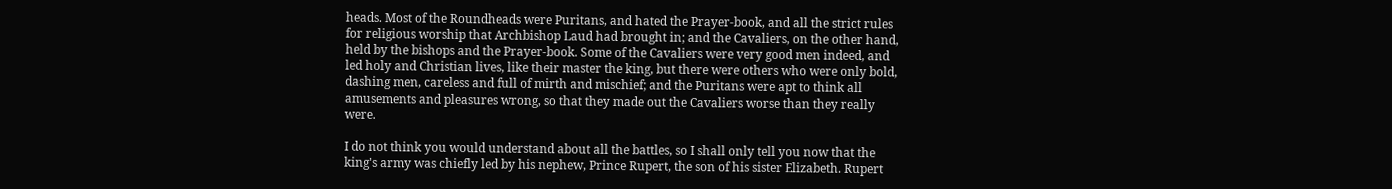heads. Most of the Roundheads were Puritans, and hated the Prayer-book, and all the strict rules for religious worship that Archbishop Laud had brought in; and the Cavaliers, on the other hand, held by the bishops and the Prayer-book. Some of the Cavaliers were very good men indeed, and led holy and Christian lives, like their master the king, but there were others who were only bold, dashing men, careless and full of mirth and mischief; and the Puritans were apt to think all amusements and pleasures wrong, so that they made out the Cavaliers worse than they really were.

I do not think you would understand about all the battles, so I shall only tell you now that the king's army was chiefly led by his nephew, Prince Rupert, the son of his sister Elizabeth. Rupert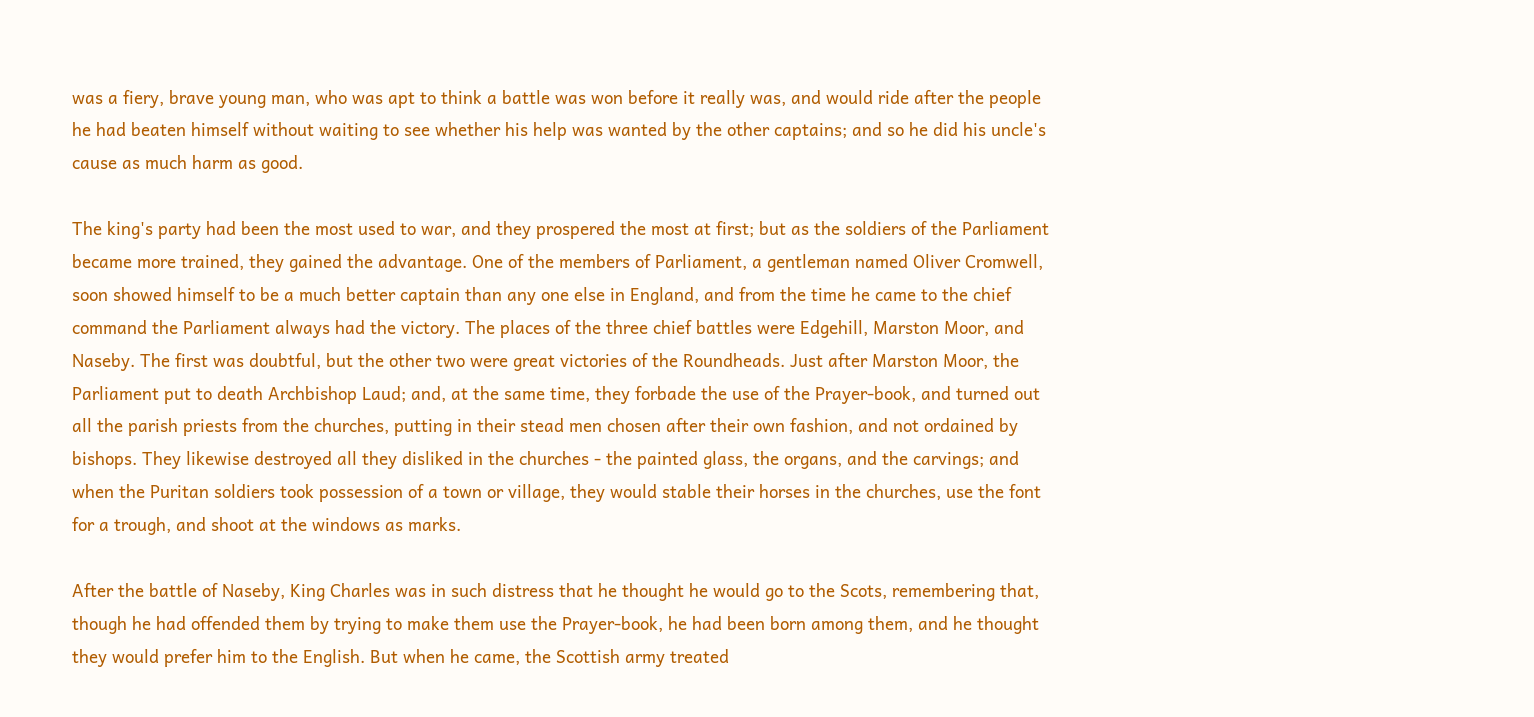was a fiery, brave young man, who was apt to think a battle was won before it really was, and would ride after the people he had beaten himself without waiting to see whether his help was wanted by the other captains; and so he did his uncle's cause as much harm as good.

The king's party had been the most used to war, and they prospered the most at first; but as the soldiers of the Parliament became more trained, they gained the advantage. One of the members of Parliament, a gentleman named Oliver Cromwell, soon showed himself to be a much better captain than any one else in England, and from the time he came to the chief command the Parliament always had the victory. The places of the three chief battles were Edgehill, Marston Moor, and Naseby. The first was doubtful, but the other two were great victories of the Roundheads. Just after Marston Moor, the Parliament put to death Archbishop Laud; and, at the same time, they forbade the use of the Prayer-book, and turned out all the parish priests from the churches, putting in their stead men chosen after their own fashion, and not ordained by bishops. They likewise destroyed all they disliked in the churches - the painted glass, the organs, and the carvings; and when the Puritan soldiers took possession of a town or village, they would stable their horses in the churches, use the font for a trough, and shoot at the windows as marks.

After the battle of Naseby, King Charles was in such distress that he thought he would go to the Scots, remembering that, though he had offended them by trying to make them use the Prayer-book, he had been born among them, and he thought they would prefer him to the English. But when he came, the Scottish army treated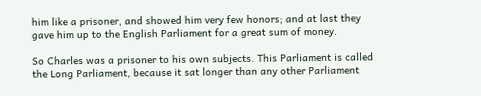him like a prisoner, and showed him very few honors; and at last they gave him up to the English Parliament for a great sum of money.

So Charles was a prisoner to his own subjects. This Parliament is called the Long Parliament, because it sat longer than any other Parliament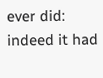ever did: indeed it had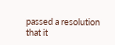passed a resolution that it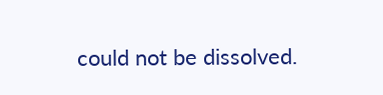could not be dissolved.